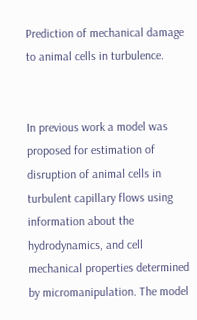Prediction of mechanical damage to animal cells in turbulence.


In previous work a model was proposed for estimation of disruption of animal cells in turbulent capillary flows using information about the hydrodynamics, and cell mechanical properties determined by micromanipulation. The model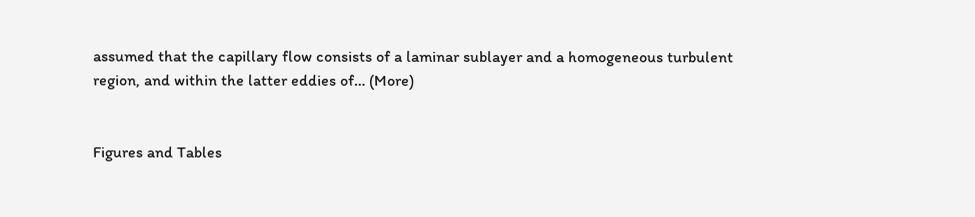assumed that the capillary flow consists of a laminar sublayer and a homogeneous turbulent region, and within the latter eddies of… (More)


Figures and Tables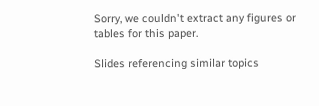Sorry, we couldn't extract any figures or tables for this paper.

Slides referencing similar topics